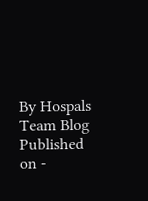By Hospals Team Blog Published on -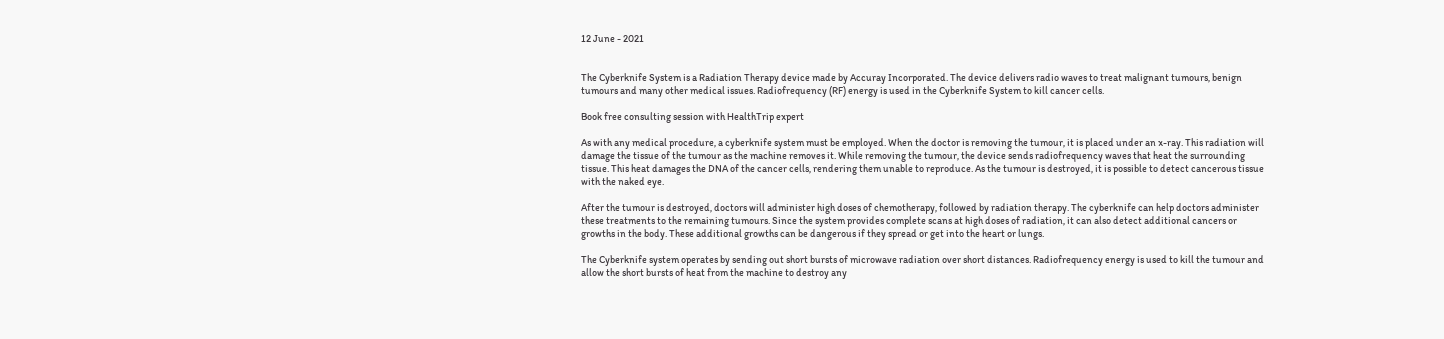12 June - 2021


The Cyberknife System is a Radiation Therapy device made by Accuray Incorporated. The device delivers radio waves to treat malignant tumours, benign tumours and many other medical issues. Radiofrequency (RF) energy is used in the Cyberknife System to kill cancer cells.

Book free consulting session with HealthTrip expert

As with any medical procedure, a cyberknife system must be employed. When the doctor is removing the tumour, it is placed under an x-ray. This radiation will damage the tissue of the tumour as the machine removes it. While removing the tumour, the device sends radiofrequency waves that heat the surrounding tissue. This heat damages the DNA of the cancer cells, rendering them unable to reproduce. As the tumour is destroyed, it is possible to detect cancerous tissue with the naked eye.

After the tumour is destroyed, doctors will administer high doses of chemotherapy, followed by radiation therapy. The cyberknife can help doctors administer these treatments to the remaining tumours. Since the system provides complete scans at high doses of radiation, it can also detect additional cancers or growths in the body. These additional growths can be dangerous if they spread or get into the heart or lungs.

The Cyberknife system operates by sending out short bursts of microwave radiation over short distances. Radiofrequency energy is used to kill the tumour and allow the short bursts of heat from the machine to destroy any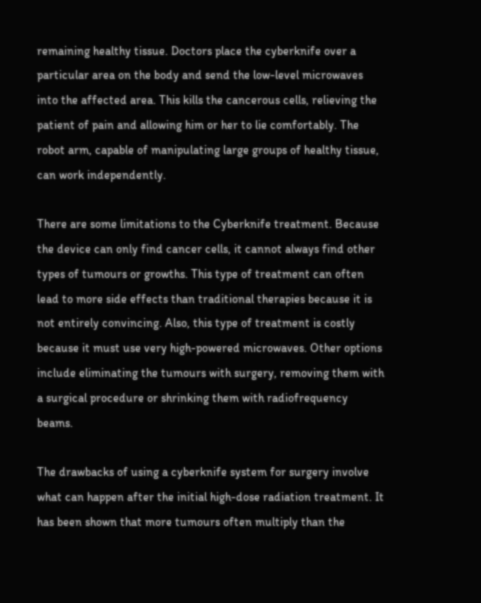remaining healthy tissue. Doctors place the cyberknife over a particular area on the body and send the low-level microwaves into the affected area. This kills the cancerous cells, relieving the patient of pain and allowing him or her to lie comfortably. The robot arm, capable of manipulating large groups of healthy tissue, can work independently.

There are some limitations to the Cyberknife treatment. Because the device can only find cancer cells, it cannot always find other types of tumours or growths. This type of treatment can often lead to more side effects than traditional therapies because it is not entirely convincing. Also, this type of treatment is costly because it must use very high-powered microwaves. Other options include eliminating the tumours with surgery, removing them with a surgical procedure or shrinking them with radiofrequency beams.

The drawbacks of using a cyberknife system for surgery involve what can happen after the initial high-dose radiation treatment. It has been shown that more tumours often multiply than the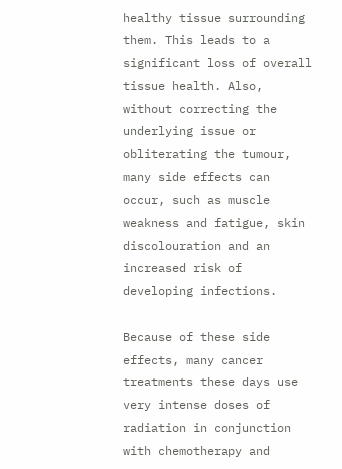healthy tissue surrounding them. This leads to a significant loss of overall tissue health. Also, without correcting the underlying issue or obliterating the tumour, many side effects can occur, such as muscle weakness and fatigue, skin discolouration and an increased risk of developing infections.

Because of these side effects, many cancer treatments these days use very intense doses of radiation in conjunction with chemotherapy and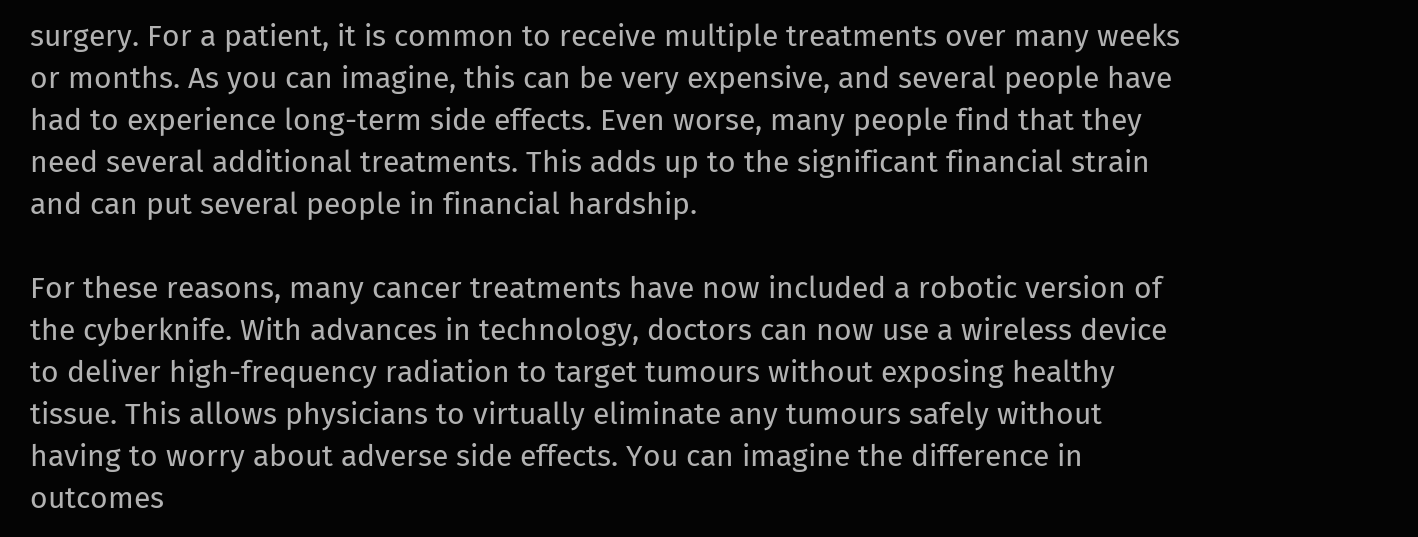surgery. For a patient, it is common to receive multiple treatments over many weeks or months. As you can imagine, this can be very expensive, and several people have had to experience long-term side effects. Even worse, many people find that they need several additional treatments. This adds up to the significant financial strain and can put several people in financial hardship.

For these reasons, many cancer treatments have now included a robotic version of the cyberknife. With advances in technology, doctors can now use a wireless device to deliver high-frequency radiation to target tumours without exposing healthy tissue. This allows physicians to virtually eliminate any tumours safely without having to worry about adverse side effects. You can imagine the difference in outcomes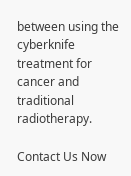between using the cyberknife treatment for cancer and traditional radiotherapy.

Contact Us Now